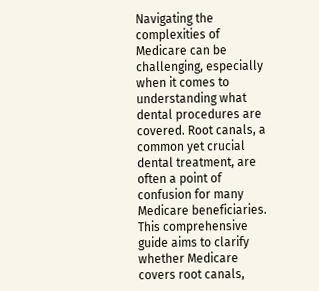Navigating the complexities of Medicare can be challenging, especially when it comes to understanding what dental procedures are covered. Root canals, a common yet crucial dental treatment, are often a point of confusion for many Medicare beneficiaries. This comprehensive guide aims to clarify whether Medicare covers root canals,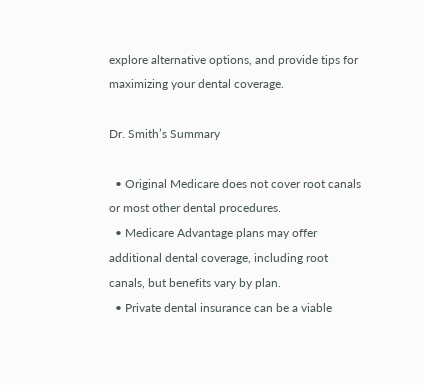explore alternative options, and provide tips for maximizing your dental coverage.

Dr. Smith’s Summary

  • Original Medicare does not cover root canals or most other dental procedures.
  • Medicare Advantage plans may offer additional dental coverage, including root canals, but benefits vary by plan.
  • Private dental insurance can be a viable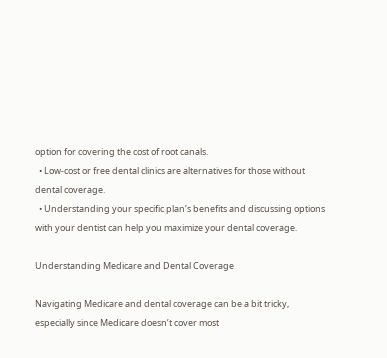option for covering the cost of root canals.
  • Low-cost or free dental clinics are alternatives for those without dental coverage.
  • Understanding your specific plan’s benefits and discussing options with your dentist can help you maximize your dental coverage.

Understanding Medicare and Dental Coverage

Navigating Medicare and dental coverage can be a bit tricky, especially since Medicare doesn’t cover most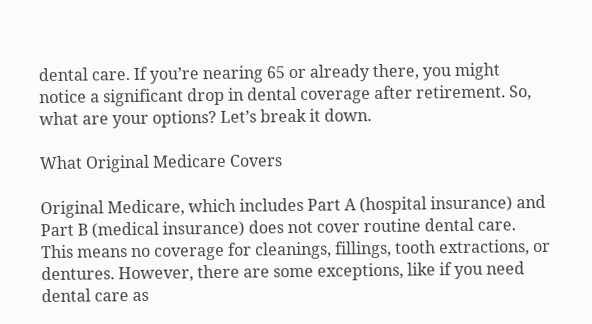dental care. If you’re nearing 65 or already there, you might notice a significant drop in dental coverage after retirement. So, what are your options? Let’s break it down.

What Original Medicare Covers

Original Medicare, which includes Part A (hospital insurance) and Part B (medical insurance) does not cover routine dental care. This means no coverage for cleanings, fillings, tooth extractions, or dentures. However, there are some exceptions, like if you need dental care as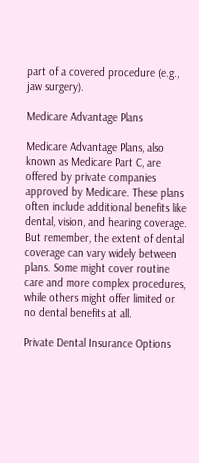part of a covered procedure (e.g., jaw surgery).

Medicare Advantage Plans

Medicare Advantage Plans, also known as Medicare Part C, are offered by private companies approved by Medicare. These plans often include additional benefits like dental, vision, and hearing coverage. But remember, the extent of dental coverage can vary widely between plans. Some might cover routine care and more complex procedures, while others might offer limited or no dental benefits at all.

Private Dental Insurance Options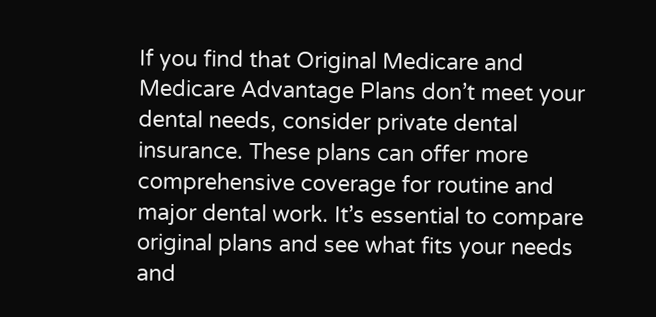If you find that Original Medicare and Medicare Advantage Plans don’t meet your dental needs, consider private dental insurance. These plans can offer more comprehensive coverage for routine and major dental work. It’s essential to compare original plans and see what fits your needs and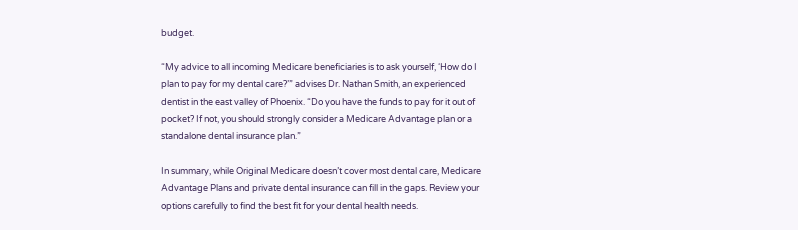budget.

“My advice to all incoming Medicare beneficiaries is to ask yourself, ‘How do I plan to pay for my dental care?’” advises Dr. Nathan Smith, an experienced dentist in the east valley of Phoenix. “Do you have the funds to pay for it out of pocket? If not, you should strongly consider a Medicare Advantage plan or a standalone dental insurance plan.”

In summary, while Original Medicare doesn’t cover most dental care, Medicare Advantage Plans and private dental insurance can fill in the gaps. Review your options carefully to find the best fit for your dental health needs.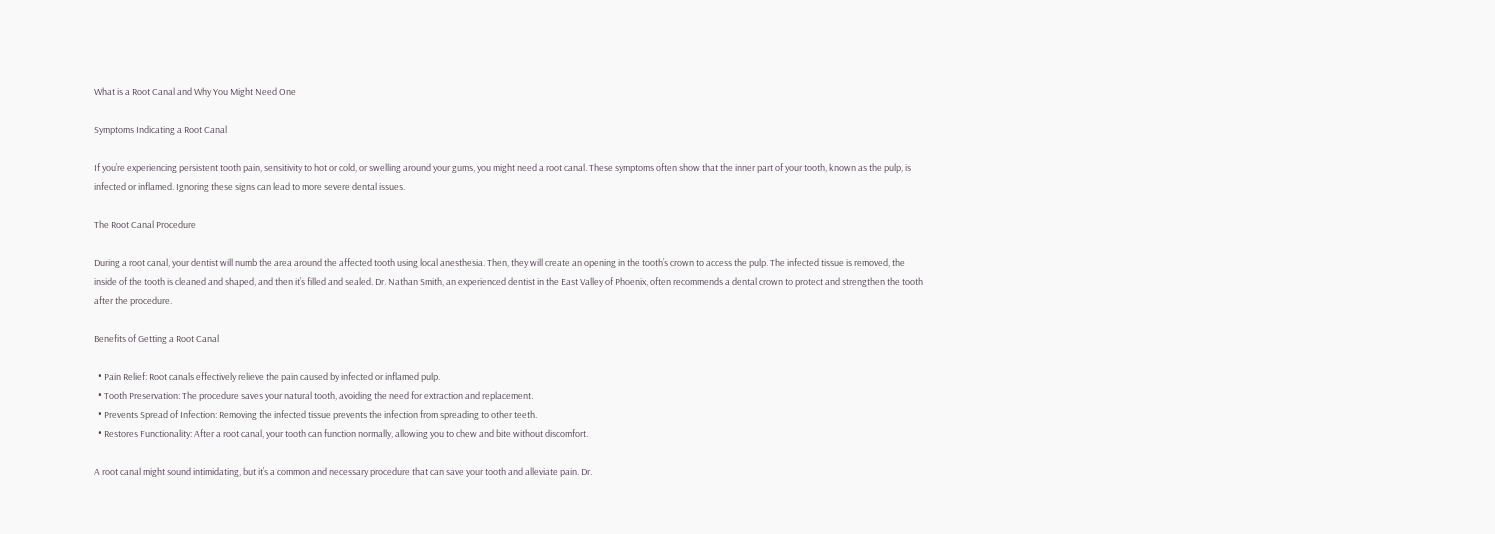What is a Root Canal and Why You Might Need One

Symptoms Indicating a Root Canal

If you’re experiencing persistent tooth pain, sensitivity to hot or cold, or swelling around your gums, you might need a root canal. These symptoms often show that the inner part of your tooth, known as the pulp, is infected or inflamed. Ignoring these signs can lead to more severe dental issues.

The Root Canal Procedure

During a root canal, your dentist will numb the area around the affected tooth using local anesthesia. Then, they will create an opening in the tooth’s crown to access the pulp. The infected tissue is removed, the inside of the tooth is cleaned and shaped, and then it’s filled and sealed. Dr. Nathan Smith, an experienced dentist in the East Valley of Phoenix, often recommends a dental crown to protect and strengthen the tooth after the procedure.

Benefits of Getting a Root Canal

  • Pain Relief: Root canals effectively relieve the pain caused by infected or inflamed pulp.
  • Tooth Preservation: The procedure saves your natural tooth, avoiding the need for extraction and replacement.
  • Prevents Spread of Infection: Removing the infected tissue prevents the infection from spreading to other teeth.
  • Restores Functionality: After a root canal, your tooth can function normally, allowing you to chew and bite without discomfort.

A root canal might sound intimidating, but it’s a common and necessary procedure that can save your tooth and alleviate pain. Dr.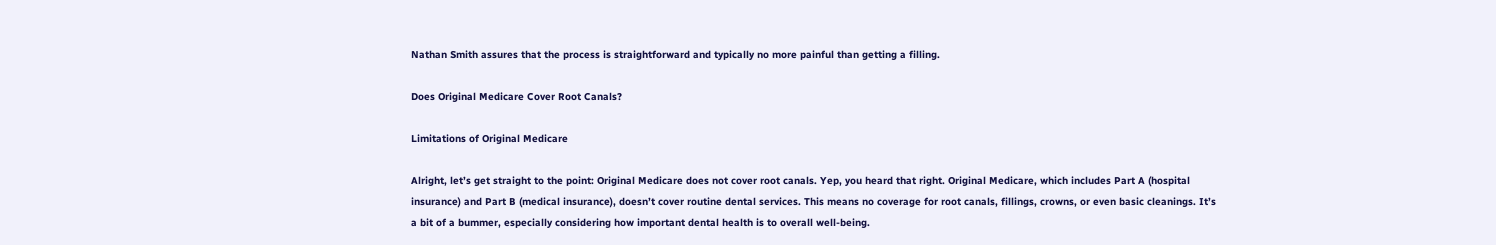Nathan Smith assures that the process is straightforward and typically no more painful than getting a filling.

Does Original Medicare Cover Root Canals?

Limitations of Original Medicare

Alright, let’s get straight to the point: Original Medicare does not cover root canals. Yep, you heard that right. Original Medicare, which includes Part A (hospital insurance) and Part B (medical insurance), doesn’t cover routine dental services. This means no coverage for root canals, fillings, crowns, or even basic cleanings. It’s a bit of a bummer, especially considering how important dental health is to overall well-being.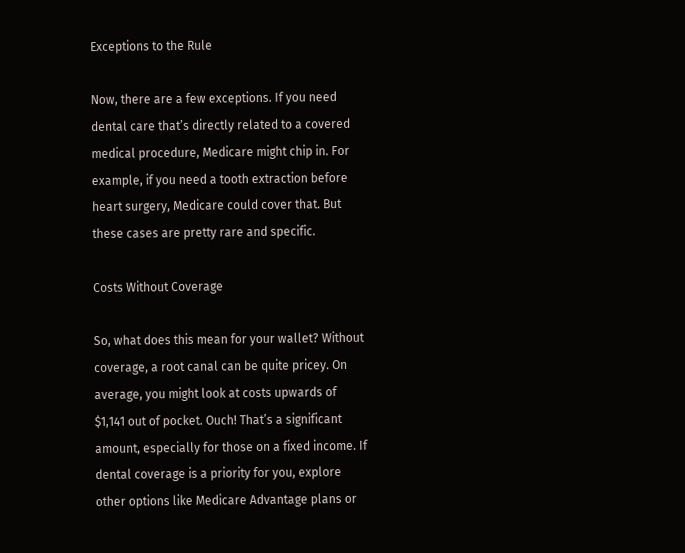Exceptions to the Rule

Now, there are a few exceptions. If you need dental care that’s directly related to a covered medical procedure, Medicare might chip in. For example, if you need a tooth extraction before heart surgery, Medicare could cover that. But these cases are pretty rare and specific.

Costs Without Coverage

So, what does this mean for your wallet? Without coverage, a root canal can be quite pricey. On average, you might look at costs upwards of $1,141 out of pocket. Ouch! That’s a significant amount, especially for those on a fixed income. If dental coverage is a priority for you, explore other options like Medicare Advantage plans or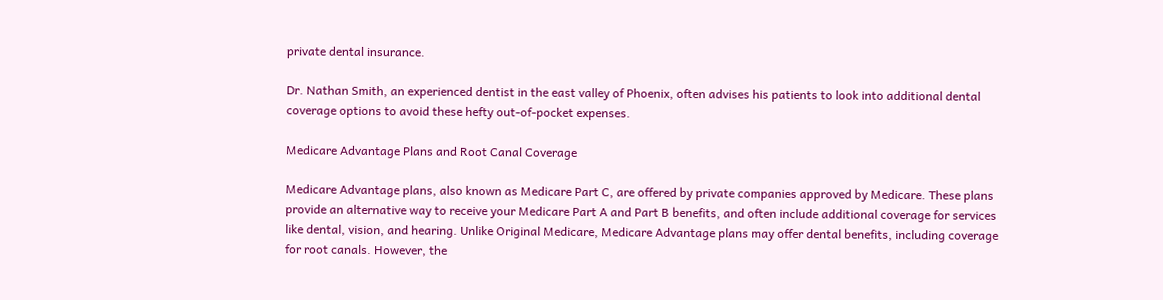private dental insurance.

Dr. Nathan Smith, an experienced dentist in the east valley of Phoenix, often advises his patients to look into additional dental coverage options to avoid these hefty out-of-pocket expenses.

Medicare Advantage Plans and Root Canal Coverage

Medicare Advantage plans, also known as Medicare Part C, are offered by private companies approved by Medicare. These plans provide an alternative way to receive your Medicare Part A and Part B benefits, and often include additional coverage for services like dental, vision, and hearing. Unlike Original Medicare, Medicare Advantage plans may offer dental benefits, including coverage for root canals. However, the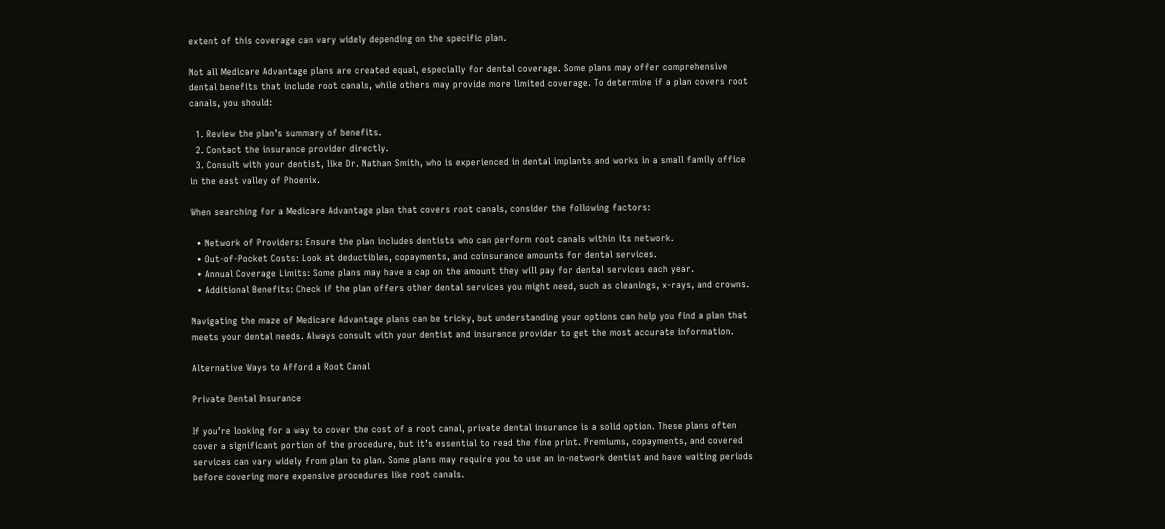extent of this coverage can vary widely depending on the specific plan.

Not all Medicare Advantage plans are created equal, especially for dental coverage. Some plans may offer comprehensive dental benefits that include root canals, while others may provide more limited coverage. To determine if a plan covers root canals, you should:

  1. Review the plan’s summary of benefits.
  2. Contact the insurance provider directly.
  3. Consult with your dentist, like Dr. Nathan Smith, who is experienced in dental implants and works in a small family office in the east valley of Phoenix.

When searching for a Medicare Advantage plan that covers root canals, consider the following factors:

  • Network of Providers: Ensure the plan includes dentists who can perform root canals within its network.
  • Out-of-Pocket Costs: Look at deductibles, copayments, and coinsurance amounts for dental services.
  • Annual Coverage Limits: Some plans may have a cap on the amount they will pay for dental services each year.
  • Additional Benefits: Check if the plan offers other dental services you might need, such as cleanings, x-rays, and crowns.

Navigating the maze of Medicare Advantage plans can be tricky, but understanding your options can help you find a plan that meets your dental needs. Always consult with your dentist and insurance provider to get the most accurate information.

Alternative Ways to Afford a Root Canal

Private Dental Insurance

If you’re looking for a way to cover the cost of a root canal, private dental insurance is a solid option. These plans often cover a significant portion of the procedure, but it’s essential to read the fine print. Premiums, copayments, and covered services can vary widely from plan to plan. Some plans may require you to use an in-network dentist and have waiting periods before covering more expensive procedures like root canals.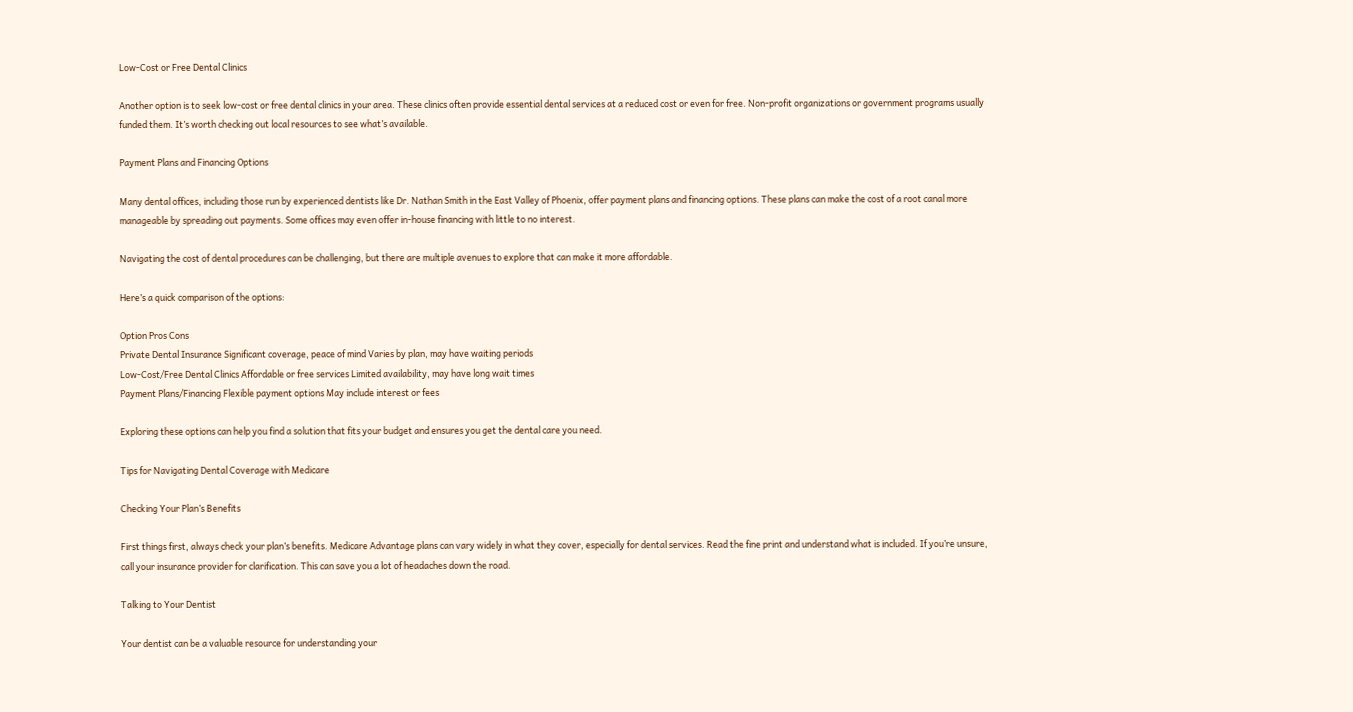Low-Cost or Free Dental Clinics

Another option is to seek low-cost or free dental clinics in your area. These clinics often provide essential dental services at a reduced cost or even for free. Non-profit organizations or government programs usually funded them. It’s worth checking out local resources to see what’s available.

Payment Plans and Financing Options

Many dental offices, including those run by experienced dentists like Dr. Nathan Smith in the East Valley of Phoenix, offer payment plans and financing options. These plans can make the cost of a root canal more manageable by spreading out payments. Some offices may even offer in-house financing with little to no interest.

Navigating the cost of dental procedures can be challenging, but there are multiple avenues to explore that can make it more affordable.

Here’s a quick comparison of the options:

Option Pros Cons
Private Dental Insurance Significant coverage, peace of mind Varies by plan, may have waiting periods
Low-Cost/Free Dental Clinics Affordable or free services Limited availability, may have long wait times
Payment Plans/Financing Flexible payment options May include interest or fees

Exploring these options can help you find a solution that fits your budget and ensures you get the dental care you need.

Tips for Navigating Dental Coverage with Medicare

Checking Your Plan’s Benefits

First things first, always check your plan’s benefits. Medicare Advantage plans can vary widely in what they cover, especially for dental services. Read the fine print and understand what is included. If you’re unsure, call your insurance provider for clarification. This can save you a lot of headaches down the road.

Talking to Your Dentist

Your dentist can be a valuable resource for understanding your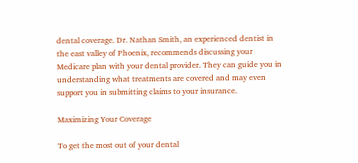dental coverage. Dr. Nathan Smith, an experienced dentist in the east valley of Phoenix, recommends discussing your Medicare plan with your dental provider. They can guide you in understanding what treatments are covered and may even support you in submitting claims to your insurance.

Maximizing Your Coverage

To get the most out of your dental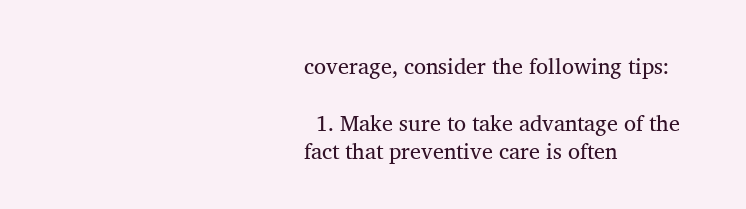coverage, consider the following tips:

  1. Make sure to take advantage of the fact that preventive care is often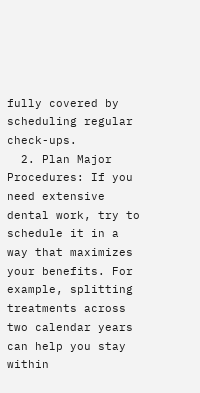fully covered by scheduling regular check-ups.
  2. Plan Major Procedures: If you need extensive dental work, try to schedule it in a way that maximizes your benefits. For example, splitting treatments across two calendar years can help you stay within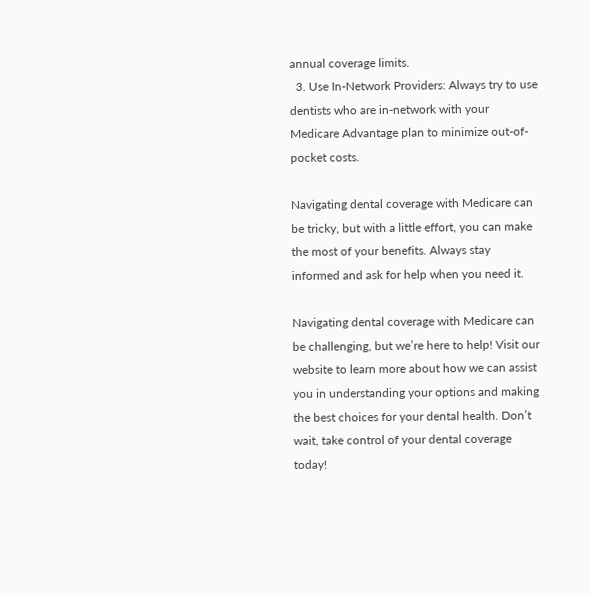annual coverage limits.
  3. Use In-Network Providers: Always try to use dentists who are in-network with your Medicare Advantage plan to minimize out-of-pocket costs.

Navigating dental coverage with Medicare can be tricky, but with a little effort, you can make the most of your benefits. Always stay informed and ask for help when you need it.

Navigating dental coverage with Medicare can be challenging, but we’re here to help! Visit our website to learn more about how we can assist you in understanding your options and making the best choices for your dental health. Don’t wait, take control of your dental coverage today!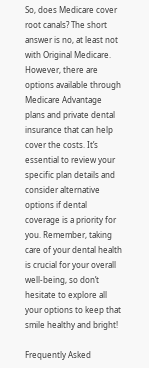So, does Medicare cover root canals? The short answer is no, at least not with Original Medicare. However, there are options available through Medicare Advantage plans and private dental insurance that can help cover the costs. It’s essential to review your specific plan details and consider alternative options if dental coverage is a priority for you. Remember, taking care of your dental health is crucial for your overall well-being, so don’t hesitate to explore all your options to keep that smile healthy and bright!

Frequently Asked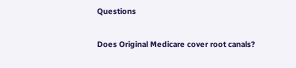Questions

Does Original Medicare cover root canals?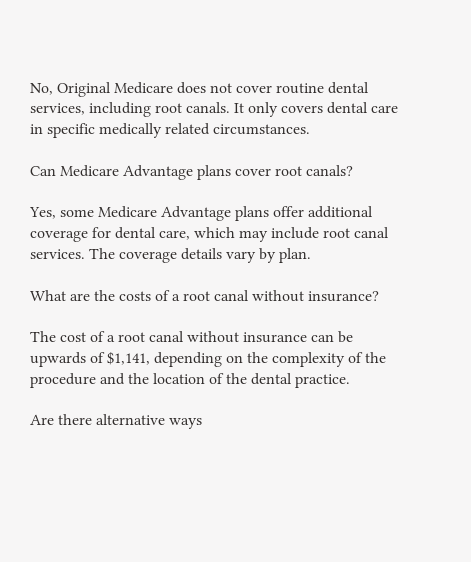No, Original Medicare does not cover routine dental services, including root canals. It only covers dental care in specific medically related circumstances.

Can Medicare Advantage plans cover root canals?

Yes, some Medicare Advantage plans offer additional coverage for dental care, which may include root canal services. The coverage details vary by plan.

What are the costs of a root canal without insurance?

The cost of a root canal without insurance can be upwards of $1,141, depending on the complexity of the procedure and the location of the dental practice.

Are there alternative ways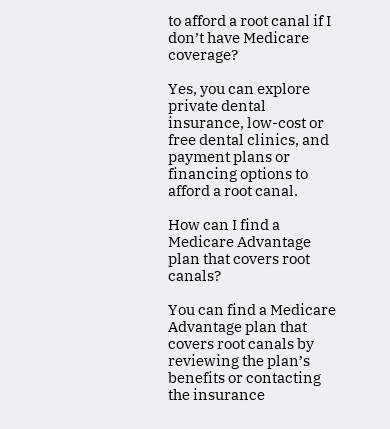to afford a root canal if I don’t have Medicare coverage?

Yes, you can explore private dental insurance, low-cost or free dental clinics, and payment plans or financing options to afford a root canal.

How can I find a Medicare Advantage plan that covers root canals?

You can find a Medicare Advantage plan that covers root canals by reviewing the plan’s benefits or contacting the insurance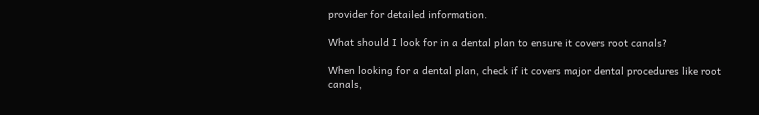provider for detailed information.

What should I look for in a dental plan to ensure it covers root canals?

When looking for a dental plan, check if it covers major dental procedures like root canals,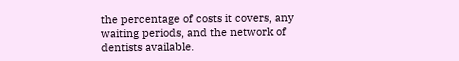the percentage of costs it covers, any waiting periods, and the network of dentists available.